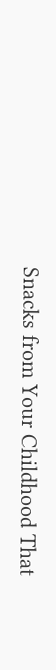Snacks from Your Childhood That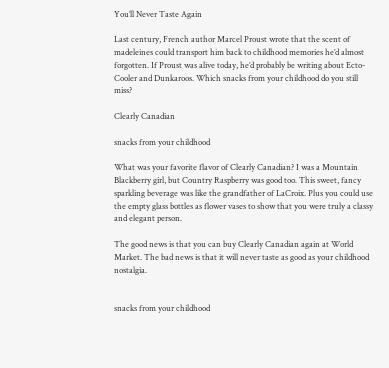You’ll Never Taste Again

Last century, French author Marcel Proust wrote that the scent of madeleines could transport him back to childhood memories he’d almost forgotten. If Proust was alive today, he’d probably be writing about Ecto-Cooler and Dunkaroos. Which snacks from your childhood do you still miss?

Clearly Canadian

snacks from your childhood

What was your favorite flavor of Clearly Canadian? I was a Mountain Blackberry girl, but Country Raspberry was good too. This sweet, fancy sparkling beverage was like the grandfather of LaCroix. Plus you could use the empty glass bottles as flower vases to show that you were truly a classy and elegant person.

The good news is that you can buy Clearly Canadian again at World Market. The bad news is that it will never taste as good as your childhood nostalgia.


snacks from your childhood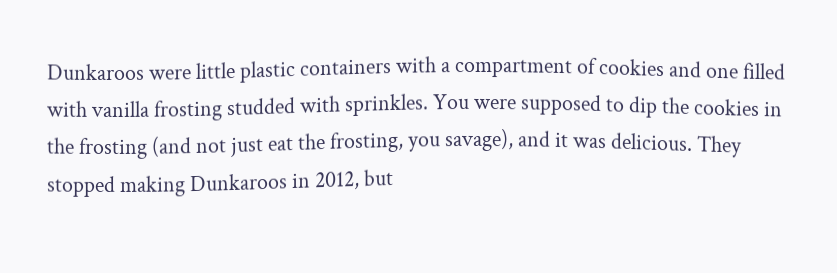Dunkaroos were little plastic containers with a compartment of cookies and one filled with vanilla frosting studded with sprinkles. You were supposed to dip the cookies in the frosting (and not just eat the frosting, you savage), and it was delicious. They stopped making Dunkaroos in 2012, but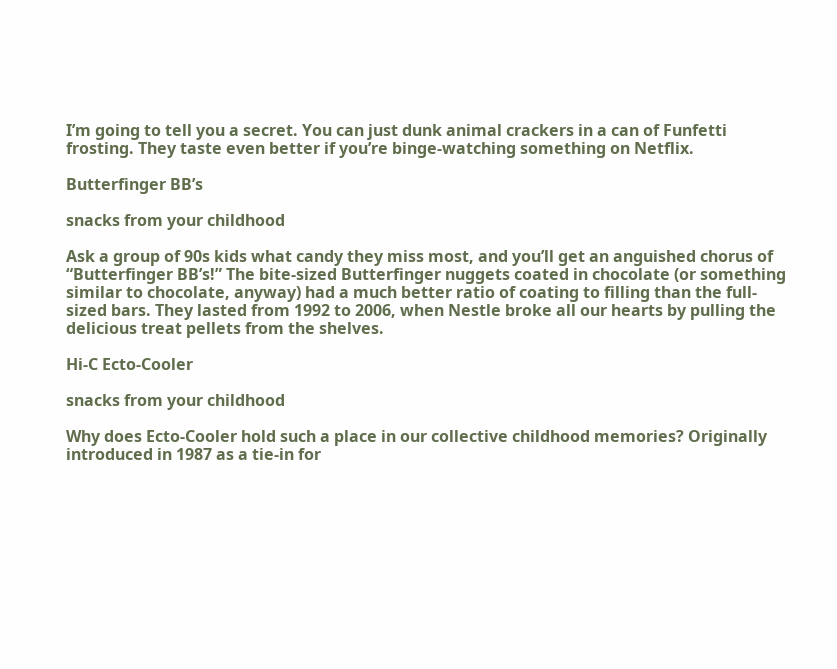I’m going to tell you a secret. You can just dunk animal crackers in a can of Funfetti frosting. They taste even better if you’re binge-watching something on Netflix.

Butterfinger BB’s

snacks from your childhood

Ask a group of 90s kids what candy they miss most, and you’ll get an anguished chorus of “Butterfinger BB’s!” The bite-sized Butterfinger nuggets coated in chocolate (or something similar to chocolate, anyway) had a much better ratio of coating to filling than the full-sized bars. They lasted from 1992 to 2006, when Nestle broke all our hearts by pulling the delicious treat pellets from the shelves.

Hi-C Ecto-Cooler

snacks from your childhood

Why does Ecto-Cooler hold such a place in our collective childhood memories? Originally introduced in 1987 as a tie-in for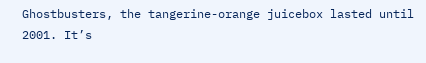Ghostbusters, the tangerine-orange juicebox lasted until 2001. It’s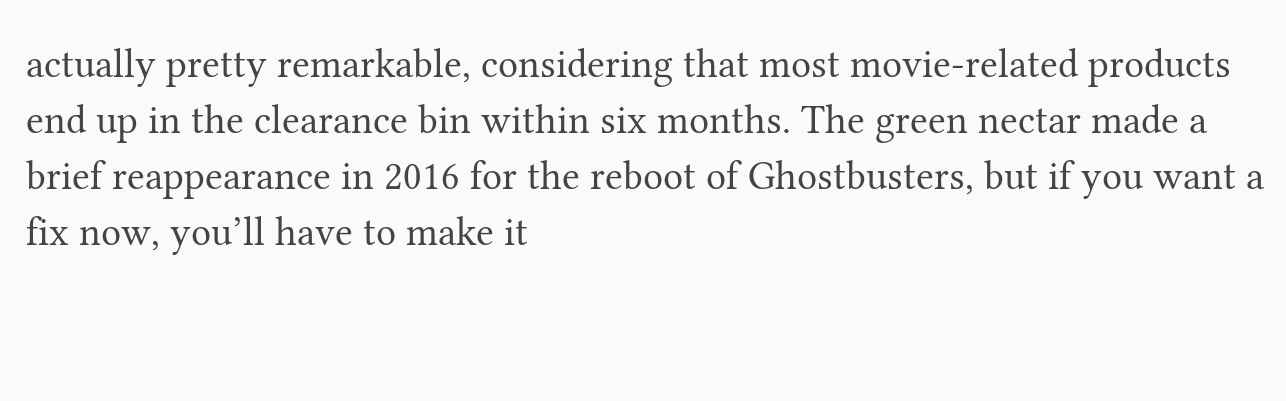actually pretty remarkable, considering that most movie-related products end up in the clearance bin within six months. The green nectar made a brief reappearance in 2016 for the reboot of Ghostbusters, but if you want a fix now, you’ll have to make it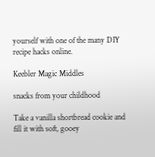yourself with one of the many DIY recipe hacks online.

Keebler Magic Middles

snacks from your childhood

Take a vanilla shortbread cookie and fill it with soft, gooey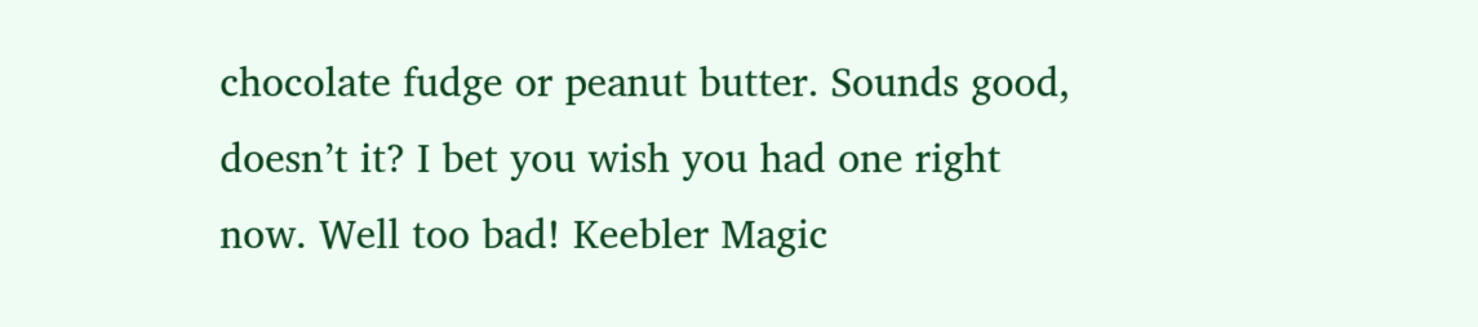chocolate fudge or peanut butter. Sounds good, doesn’t it? I bet you wish you had one right now. Well too bad! Keebler Magic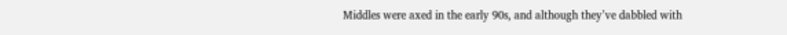Middles were axed in the early 90s, and although they’ve dabbled with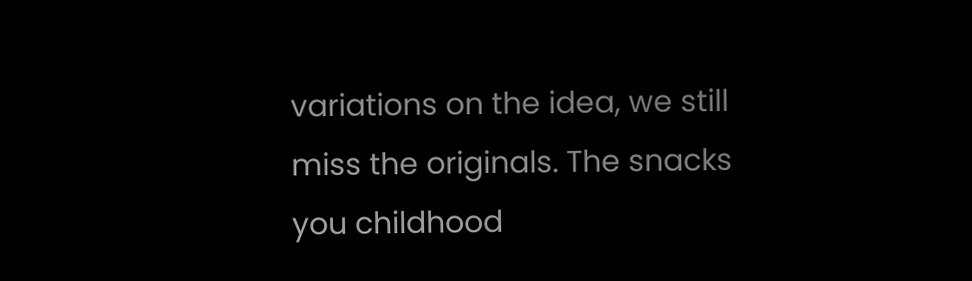variations on the idea, we still miss the originals. The snacks you childhood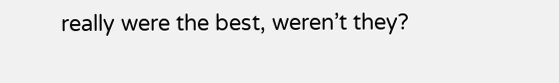really were the best, weren’t they?